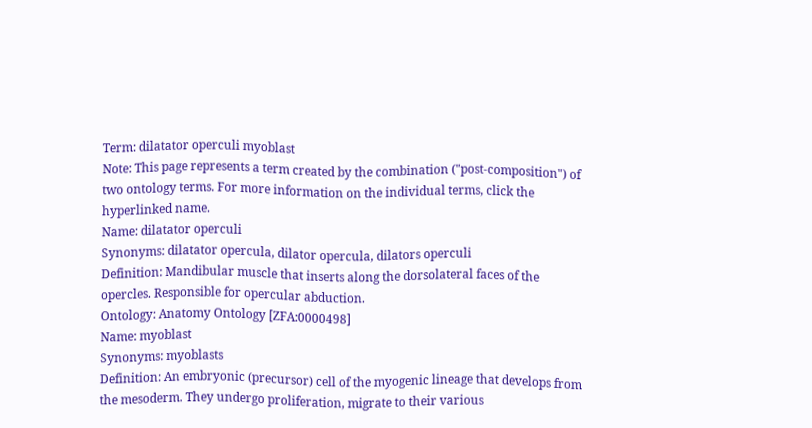Term: dilatator operculi myoblast
Note: This page represents a term created by the combination ("post-composition") of two ontology terms. For more information on the individual terms, click the hyperlinked name.
Name: dilatator operculi
Synonyms: dilatator opercula, dilator opercula, dilators operculi
Definition: Mandibular muscle that inserts along the dorsolateral faces of the opercles. Responsible for opercular abduction.
Ontology: Anatomy Ontology [ZFA:0000498]
Name: myoblast
Synonyms: myoblasts
Definition: An embryonic (precursor) cell of the myogenic lineage that develops from the mesoderm. They undergo proliferation, migrate to their various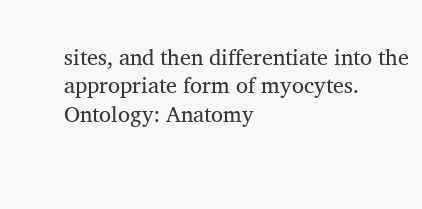sites, and then differentiate into the appropriate form of myocytes.
Ontology: Anatomy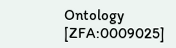Ontology [ZFA:0009025]